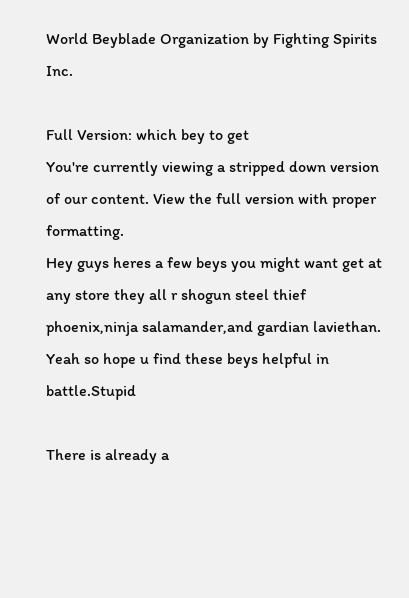World Beyblade Organization by Fighting Spirits Inc.

Full Version: which bey to get
You're currently viewing a stripped down version of our content. View the full version with proper formatting.
Hey guys heres a few beys you might want get at any store they all r shogun steel thief phoenix,ninja salamander,and gardian laviethan. Yeah so hope u find these beys helpful in battle.Stupid

There is already a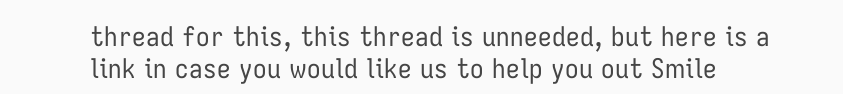thread for this, this thread is unneeded, but here is a link in case you would like us to help you out Smile